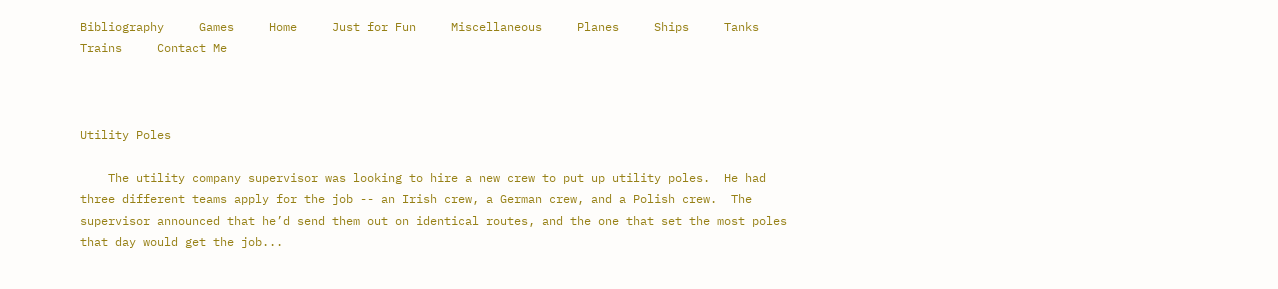Bibliography     Games     Home     Just for Fun     Miscellaneous     Planes     Ships     Tanks     Trains     Contact Me



Utility Poles

    The utility company supervisor was looking to hire a new crew to put up utility poles.  He had three different teams apply for the job -- an Irish crew, a German crew, and a Polish crew.  The supervisor announced that he’d send them out on identical routes, and the one that set the most poles that day would get the job...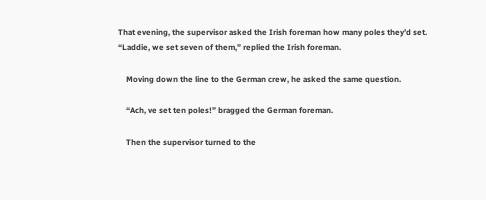That evening, the supervisor asked the Irish foreman how many poles they’d set.  “Laddie, we set seven of them,” replied the Irish foreman.

    Moving down the line to the German crew, he asked the same question.

    “Ach, ve set ten poles!” bragged the German foreman.

    Then the supervisor turned to the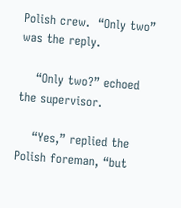Polish crew.  “Only two” was the reply.

    “Only two?” echoed the supervisor.

    “Yes,” replied the Polish foreman, “but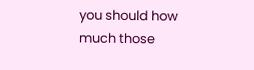you should how much those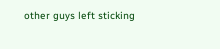other guys left sticking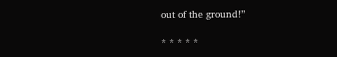out of the ground!”

* * * * *